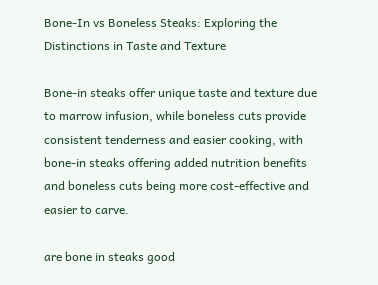Bone-In vs Boneless Steaks: Exploring the Distinctions in Taste and Texture

Bone-in steaks offer unique taste and texture due to marrow infusion, while boneless cuts provide consistent tenderness and easier cooking, with bone-in steaks offering added nutrition benefits and boneless cuts being more cost-effective and easier to carve.

are bone in steaks good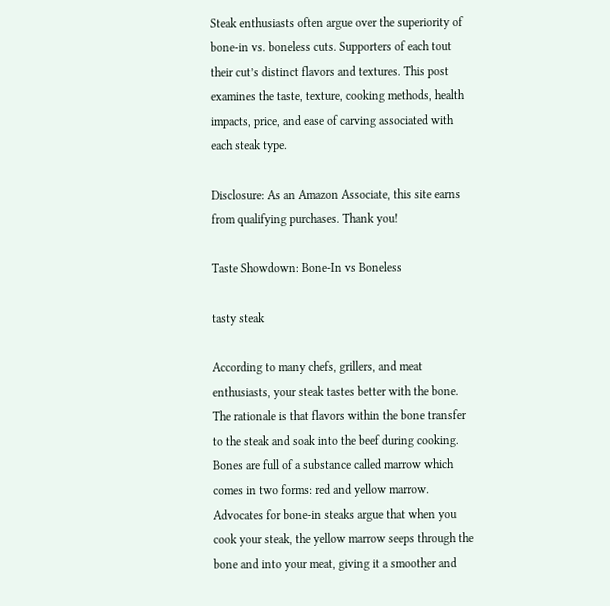Steak enthusiasts often argue over the superiority of bone-in vs. boneless cuts. Supporters of each tout their cut’s distinct flavors and textures. This post examines the taste, texture, cooking methods, health impacts, price, and ease of carving associated with each steak type.

Disclosure: As an Amazon Associate, this site earns from qualifying purchases. Thank you!

Taste Showdown: Bone-In vs Boneless

tasty steak

According to many chefs, grillers, and meat enthusiasts, your steak tastes better with the bone. The rationale is that flavors within the bone transfer to the steak and soak into the beef during cooking. Bones are full of a substance called marrow which comes in two forms: red and yellow marrow. Advocates for bone-in steaks argue that when you cook your steak, the yellow marrow seeps through the bone and into your meat, giving it a smoother and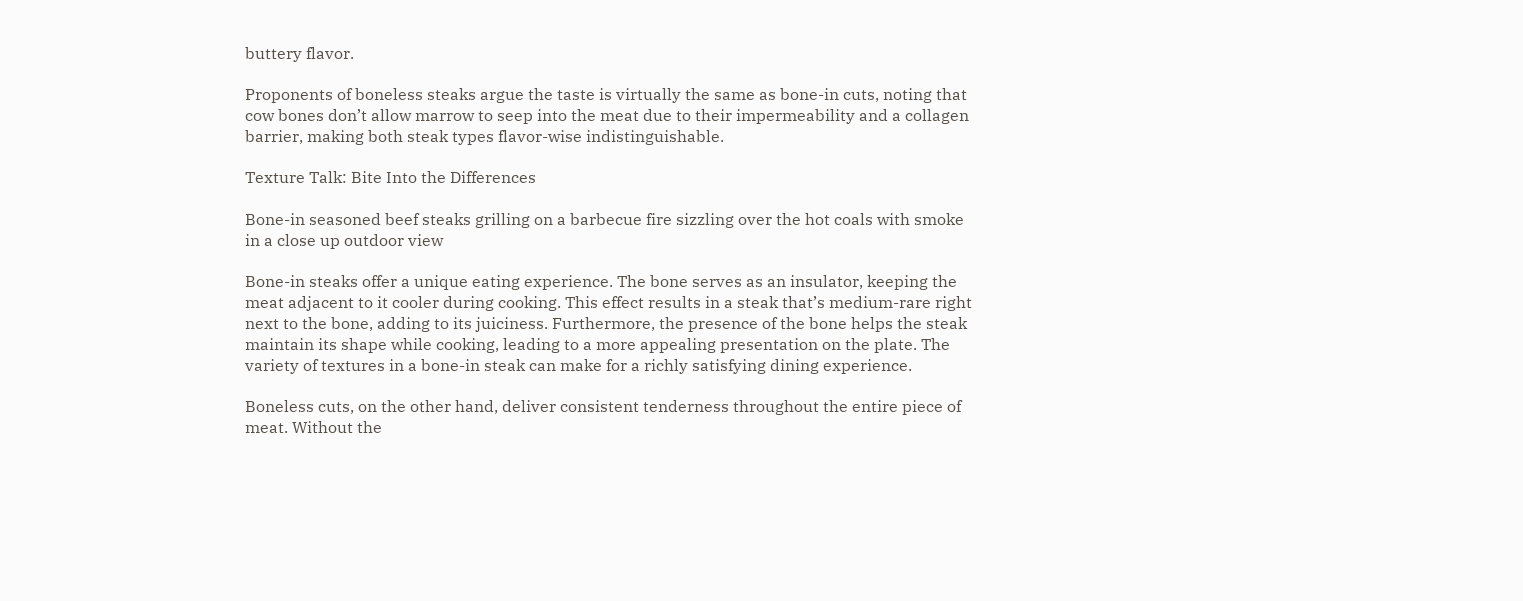buttery flavor.

Proponents of boneless steaks argue the taste is virtually the same as bone-in cuts, noting that cow bones don’t allow marrow to seep into the meat due to their impermeability and a collagen barrier, making both steak types flavor-wise indistinguishable.

Texture Talk: Bite Into the Differences

Bone-in seasoned beef steaks grilling on a barbecue fire sizzling over the hot coals with smoke in a close up outdoor view

Bone-in steaks offer a unique eating experience. The bone serves as an insulator, keeping the meat adjacent to it cooler during cooking. This effect results in a steak that’s medium-rare right next to the bone, adding to its juiciness. Furthermore, the presence of the bone helps the steak maintain its shape while cooking, leading to a more appealing presentation on the plate. The variety of textures in a bone-in steak can make for a richly satisfying dining experience.

Boneless cuts, on the other hand, deliver consistent tenderness throughout the entire piece of meat. Without the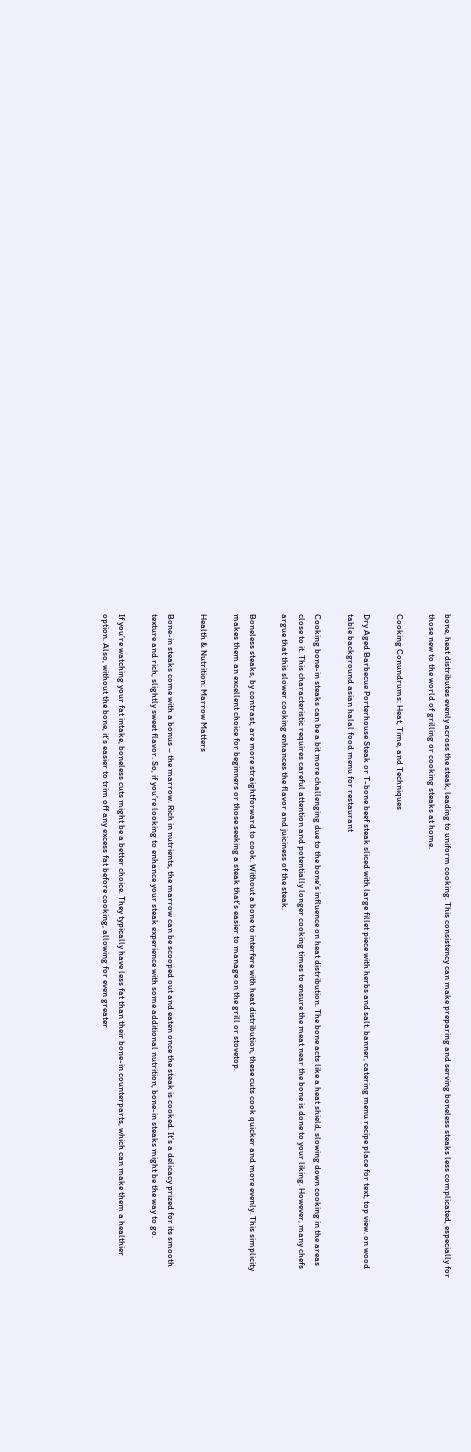bone, heat distributes evenly across the steak, leading to uniform cooking. This consistency can make preparing and serving boneless steaks less complicated, especially for those new to the world of grilling or cooking steaks at home.

Cooking Conundrums: Heat, Time, and Techniques

Dry Aged Barbecue Porterhouse Steak or T-bone beef steak sliced with large fillet piece with herbs and salt. banner, catering menu recipe place for text, top view. on wood table background asian halal food menu for restaurant

Cooking bone-in steaks can be a bit more challenging due to the bone’s influence on heat distribution. The bone acts like a heat shield, slowing down cooking in the areas close to it. This characteristic requires careful attention and potentially longer cooking times to ensure the meat near the bone is done to your liking. However, many chefs argue that this slower cooking enhances the flavor and juiciness of the steak.

Boneless steaks, by contrast, are more straightforward to cook. Without a bone to interfere with heat distribution, these cuts cook quicker and more evenly. This simplicity makes them an excellent choice for beginners or those seeking a steak that’s easier to manage on the grill or stovetop.

Health & Nutrition: Marrow Matters

Bone-in steaks come with a bonus – the marrow. Rich in nutrients, the marrow can be scooped out and eaten once the steak is cooked. It’s a delicacy prized for its smooth texture and rich, slightly sweet flavor. So, if you’re looking to enhance your steak experience with some additional nutrition, bone-in steaks might be the way to go.

If you’re watching your fat intake, boneless cuts might be a better choice. They typically have less fat than their bone-in counterparts, which can make them a healthier option. Also, without the bone, it’s easier to trim off any excess fat before cooking, allowing for even greater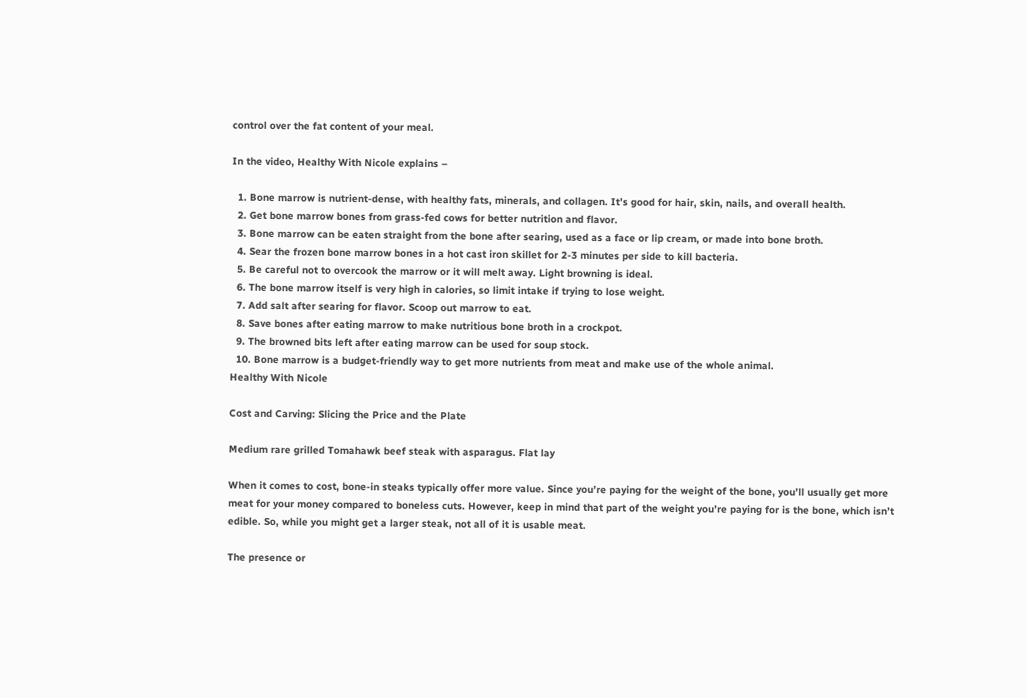control over the fat content of your meal.

In the video, Healthy With Nicole explains –

  1. Bone marrow is nutrient-dense, with healthy fats, minerals, and collagen. It’s good for hair, skin, nails, and overall health.
  2. Get bone marrow bones from grass-fed cows for better nutrition and flavor.
  3. Bone marrow can be eaten straight from the bone after searing, used as a face or lip cream, or made into bone broth.
  4. Sear the frozen bone marrow bones in a hot cast iron skillet for 2-3 minutes per side to kill bacteria.
  5. Be careful not to overcook the marrow or it will melt away. Light browning is ideal.
  6. The bone marrow itself is very high in calories, so limit intake if trying to lose weight.
  7. Add salt after searing for flavor. Scoop out marrow to eat.
  8. Save bones after eating marrow to make nutritious bone broth in a crockpot.
  9. The browned bits left after eating marrow can be used for soup stock.
  10. Bone marrow is a budget-friendly way to get more nutrients from meat and make use of the whole animal.
Healthy With Nicole

Cost and Carving: Slicing the Price and the Plate

Medium rare grilled Tomahawk beef steak with asparagus. Flat lay

When it comes to cost, bone-in steaks typically offer more value. Since you’re paying for the weight of the bone, you’ll usually get more meat for your money compared to boneless cuts. However, keep in mind that part of the weight you’re paying for is the bone, which isn’t edible. So, while you might get a larger steak, not all of it is usable meat.

The presence or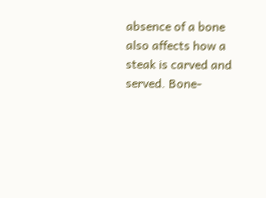absence of a bone also affects how a steak is carved and served. Bone-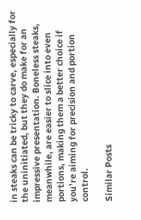in steaks can be tricky to carve, especially for the uninitiated, but they do make for an impressive presentation. Boneless steaks, meanwhile, are easier to slice into even portions, making them a better choice if you’re aiming for precision and portion control.

Similar Posts